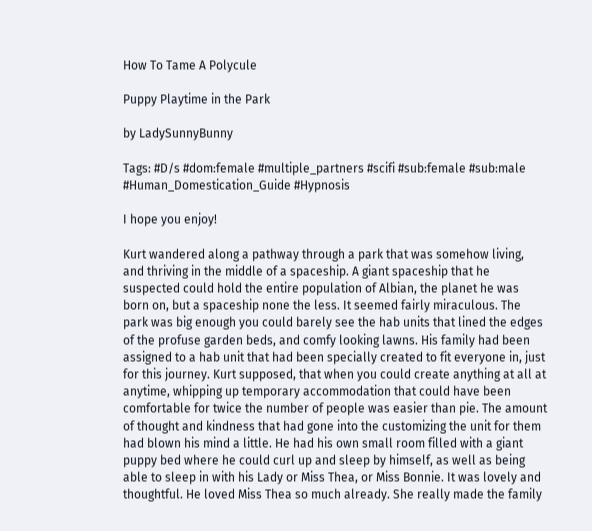How To Tame A Polycule

Puppy Playtime in the Park

by LadySunnyBunny

Tags: #D/s #dom:female #multiple_partners #scifi #sub:female #sub:male #Human_Domestication_Guide #Hypnosis

I hope you enjoy!

Kurt wandered along a pathway through a park that was somehow living, and thriving in the middle of a spaceship. A giant spaceship that he suspected could hold the entire population of Albian, the planet he was born on, but a spaceship none the less. It seemed fairly miraculous. The park was big enough you could barely see the hab units that lined the edges of the profuse garden beds, and comfy looking lawns. His family had been assigned to a hab unit that had been specially created to fit everyone in, just for this journey. Kurt supposed, that when you could create anything at all at anytime, whipping up temporary accommodation that could have been comfortable for twice the number of people was easier than pie. The amount of thought and kindness that had gone into the customizing the unit for them had blown his mind a little. He had his own small room filled with a giant puppy bed where he could curl up and sleep by himself, as well as being able to sleep in with his Lady or Miss Thea, or Miss Bonnie. It was lovely and thoughtful. He loved Miss Thea so much already. She really made the family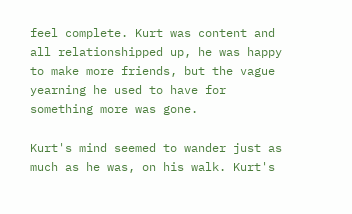feel complete. Kurt was content and all relationshipped up, he was happy to make more friends, but the vague yearning he used to have for something more was gone.

Kurt's mind seemed to wander just as much as he was, on his walk. Kurt's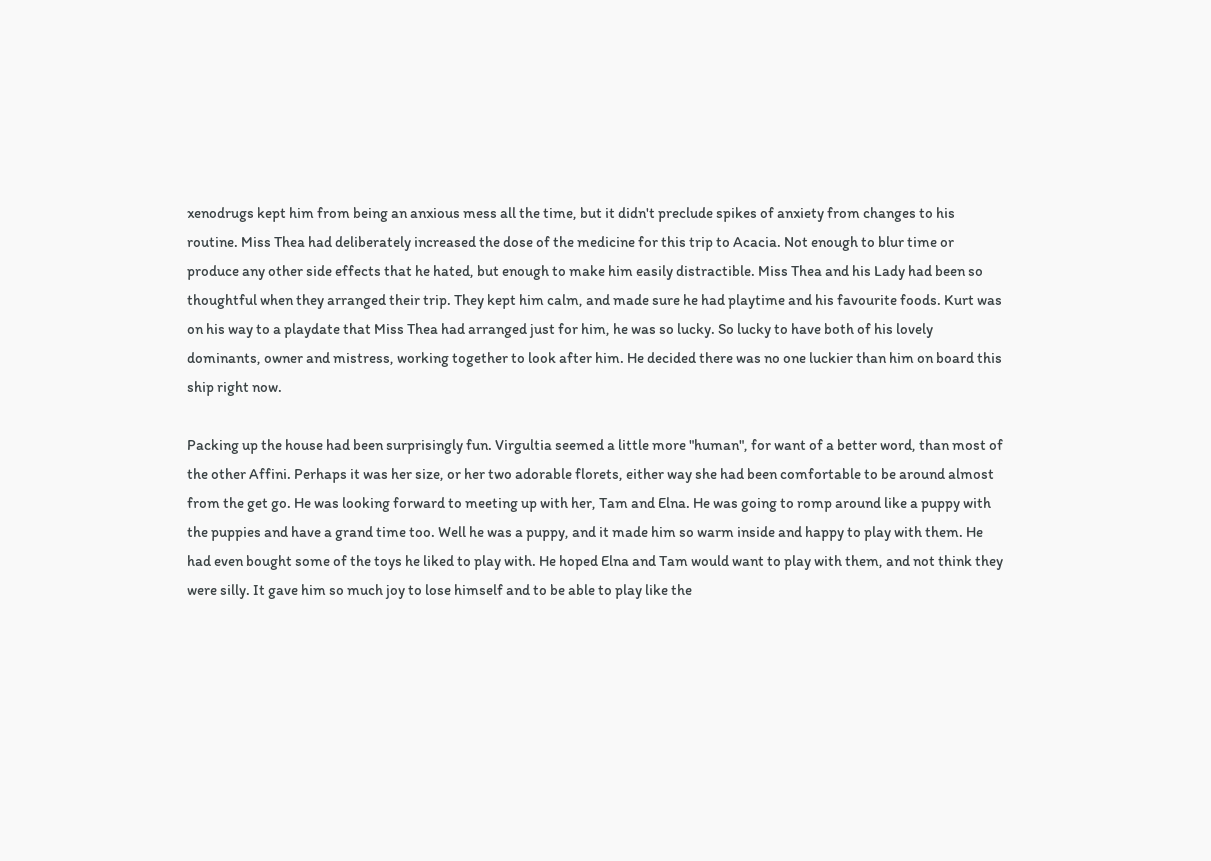xenodrugs kept him from being an anxious mess all the time, but it didn't preclude spikes of anxiety from changes to his routine. Miss Thea had deliberately increased the dose of the medicine for this trip to Acacia. Not enough to blur time or produce any other side effects that he hated, but enough to make him easily distractible. Miss Thea and his Lady had been so thoughtful when they arranged their trip. They kept him calm, and made sure he had playtime and his favourite foods. Kurt was on his way to a playdate that Miss Thea had arranged just for him, he was so lucky. So lucky to have both of his lovely dominants, owner and mistress, working together to look after him. He decided there was no one luckier than him on board this ship right now.

Packing up the house had been surprisingly fun. Virgultia seemed a little more "human", for want of a better word, than most of the other Affini. Perhaps it was her size, or her two adorable florets, either way she had been comfortable to be around almost from the get go. He was looking forward to meeting up with her, Tam and Elna. He was going to romp around like a puppy with the puppies and have a grand time too. Well he was a puppy, and it made him so warm inside and happy to play with them. He had even bought some of the toys he liked to play with. He hoped Elna and Tam would want to play with them, and not think they were silly. It gave him so much joy to lose himself and to be able to play like the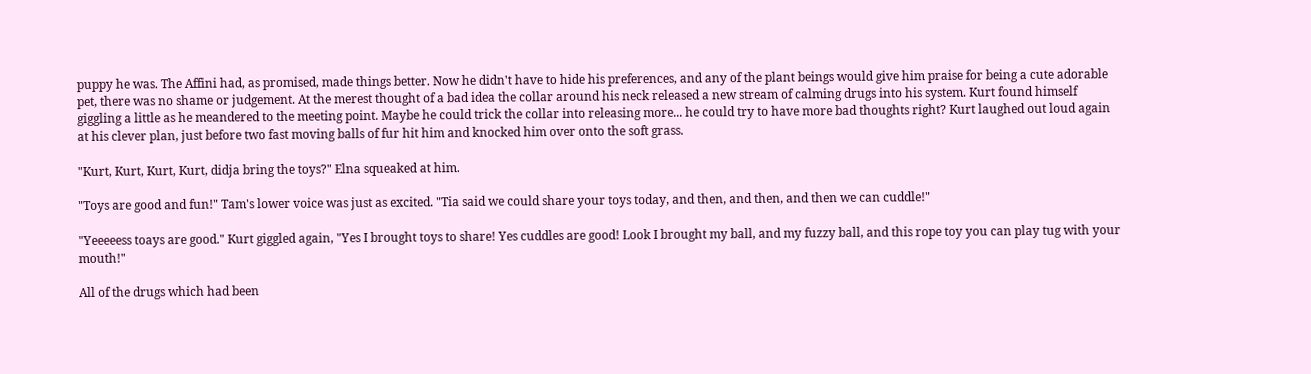puppy he was. The Affini had, as promised, made things better. Now he didn't have to hide his preferences, and any of the plant beings would give him praise for being a cute adorable pet, there was no shame or judgement. At the merest thought of a bad idea the collar around his neck released a new stream of calming drugs into his system. Kurt found himself giggling a little as he meandered to the meeting point. Maybe he could trick the collar into releasing more... he could try to have more bad thoughts right? Kurt laughed out loud again at his clever plan, just before two fast moving balls of fur hit him and knocked him over onto the soft grass.

"Kurt, Kurt, Kurt, Kurt, didja bring the toys?" Elna squeaked at him.

"Toys are good and fun!" Tam's lower voice was just as excited. "Tia said we could share your toys today, and then, and then, and then we can cuddle!"

"Yeeeeess toays are good." Kurt giggled again, "Yes I brought toys to share! Yes cuddles are good! Look I brought my ball, and my fuzzy ball, and this rope toy you can play tug with your mouth!"

All of the drugs which had been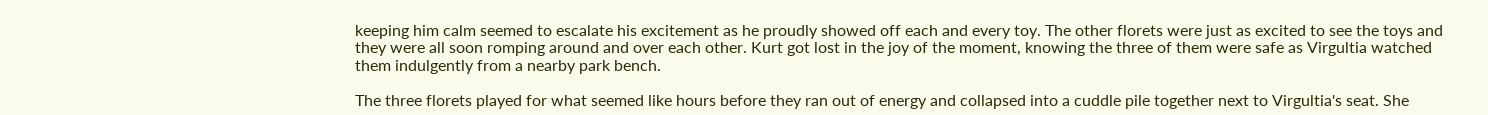keeping him calm seemed to escalate his excitement as he proudly showed off each and every toy. The other florets were just as excited to see the toys and they were all soon romping around and over each other. Kurt got lost in the joy of the moment, knowing the three of them were safe as Virgultia watched them indulgently from a nearby park bench.

The three florets played for what seemed like hours before they ran out of energy and collapsed into a cuddle pile together next to Virgultia's seat. She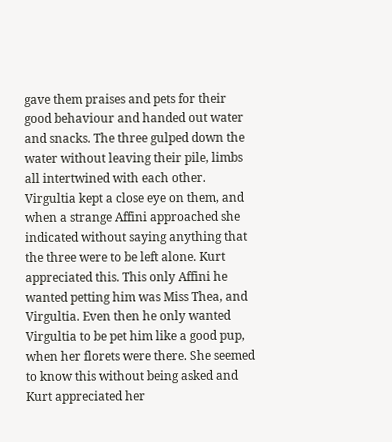gave them praises and pets for their good behaviour and handed out water and snacks. The three gulped down the water without leaving their pile, limbs all intertwined with each other. Virgultia kept a close eye on them, and when a strange Affini approached she indicated without saying anything that the three were to be left alone. Kurt appreciated this. This only Affini he wanted petting him was Miss Thea, and Virgultia. Even then he only wanted Virgultia to be pet him like a good pup, when her florets were there. She seemed to know this without being asked and Kurt appreciated her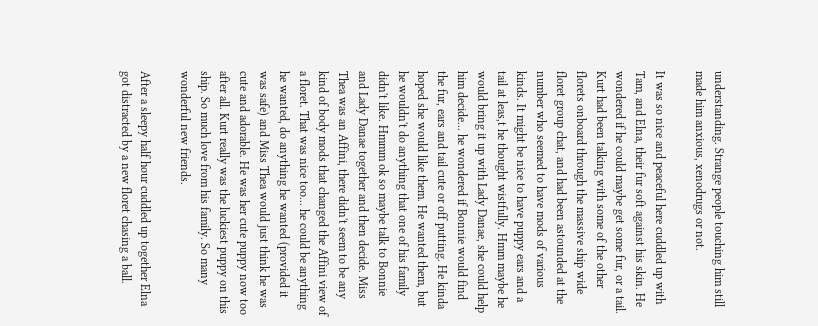understanding. Strange people touching him still made him anxious, xenodrugs or not.

It was so nice and peaceful here cuddled up with Tam, and Elna, their fur soft against his skin. He wondered if he could maybe get some fur, or a tail. Kurt had been talking with some of the other florets onboard through the massive ship wide floret group chat, and had been astounded at the number who seemed to have mods of various kinds. It might be nice to have puppy ears and a tail at leas,t he thought wistfully. Hmm maybe he would bring it up with Lady Danae, she could help him decide... he wondered if Bonnie would find the fur, ears and tail cute or off putting. He kinda hoped she would like them. He wanted them, but he wouldn't do anything that one of his family didn't like. Hmmm ok so maybe talk to Bonnie and Lady Danae together and then decide. Miss Thea was an Affini, there didn't seem to be any kind of body mods that changed the Affini view of a floret. That was nice too... he could be anything he wanted, do anything he wanted (provided it was safe) and Miss Thea would just think he was cute and adorable. He was her cute puppy now too after all. Kurt really was the luckiest puppy on this ship. So much love from his family. So many wonderful new friends.

After a sleepy half hour cuddled up together Elna got distracted by a new floret chasing a ball.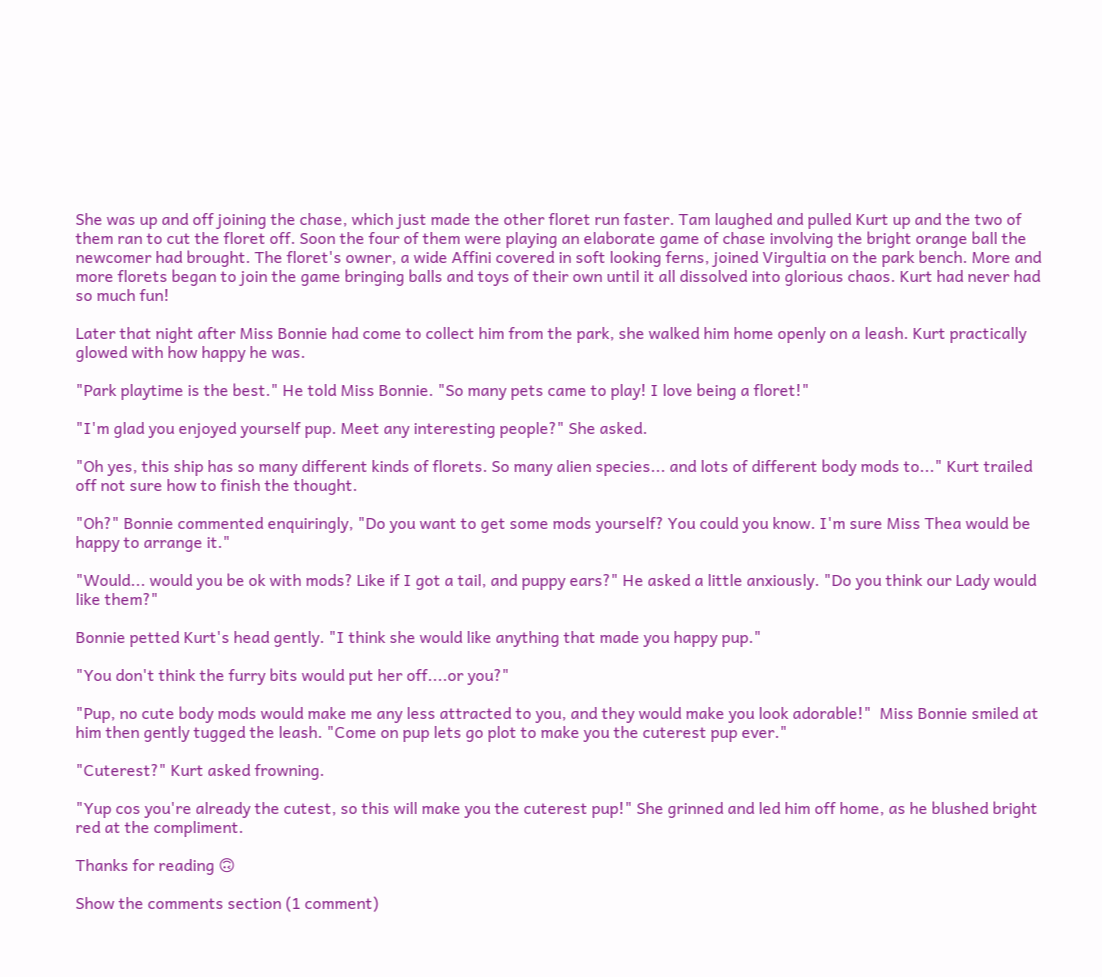She was up and off joining the chase, which just made the other floret run faster. Tam laughed and pulled Kurt up and the two of them ran to cut the floret off. Soon the four of them were playing an elaborate game of chase involving the bright orange ball the newcomer had brought. The floret's owner, a wide Affini covered in soft looking ferns, joined Virgultia on the park bench. More and more florets began to join the game bringing balls and toys of their own until it all dissolved into glorious chaos. Kurt had never had so much fun!

Later that night after Miss Bonnie had come to collect him from the park, she walked him home openly on a leash. Kurt practically glowed with how happy he was.

"Park playtime is the best." He told Miss Bonnie. "So many pets came to play! I love being a floret!"

"I'm glad you enjoyed yourself pup. Meet any interesting people?" She asked.

"Oh yes, this ship has so many different kinds of florets. So many alien species... and lots of different body mods to..." Kurt trailed off not sure how to finish the thought.

"Oh?" Bonnie commented enquiringly, "Do you want to get some mods yourself? You could you know. I'm sure Miss Thea would be happy to arrange it."

"Would... would you be ok with mods? Like if I got a tail, and puppy ears?" He asked a little anxiously. "Do you think our Lady would like them?"

Bonnie petted Kurt's head gently. "I think she would like anything that made you happy pup."

"You don't think the furry bits would put her off....or you?"

"Pup, no cute body mods would make me any less attracted to you, and they would make you look adorable!"  Miss Bonnie smiled at him then gently tugged the leash. "Come on pup lets go plot to make you the cuterest pup ever."

"Cuterest?" Kurt asked frowning.

"Yup cos you're already the cutest, so this will make you the cuterest pup!" She grinned and led him off home, as he blushed bright red at the compliment.

Thanks for reading 🙃

Show the comments section (1 comment)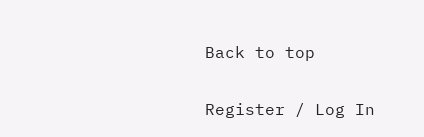Back to top

Register / Log In